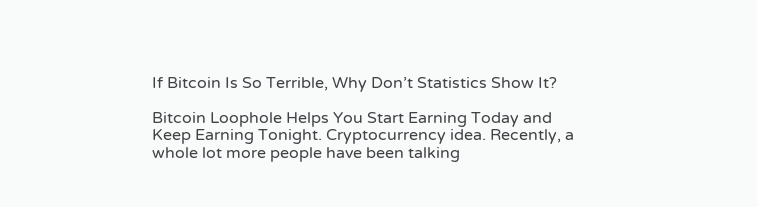If Bitcoin Is So Terrible, Why Don’t Statistics Show It?

Bitcoin Loophole Helps You Start Earning Today and Keep Earning Tonight. Cryptocurrency idea. Recently, a whole lot more people have been talking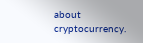about cryptocurrency.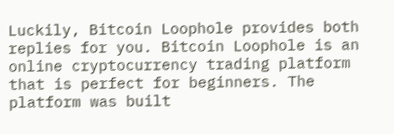Luckily, Bitcoin Loophole provides both replies for you. Bitcoin Loophole is an online cryptocurrency trading platform that is perfect for beginners. The platform was built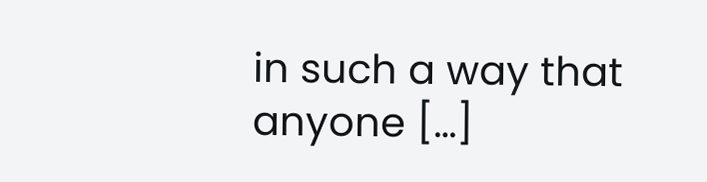in such a way that anyone […]